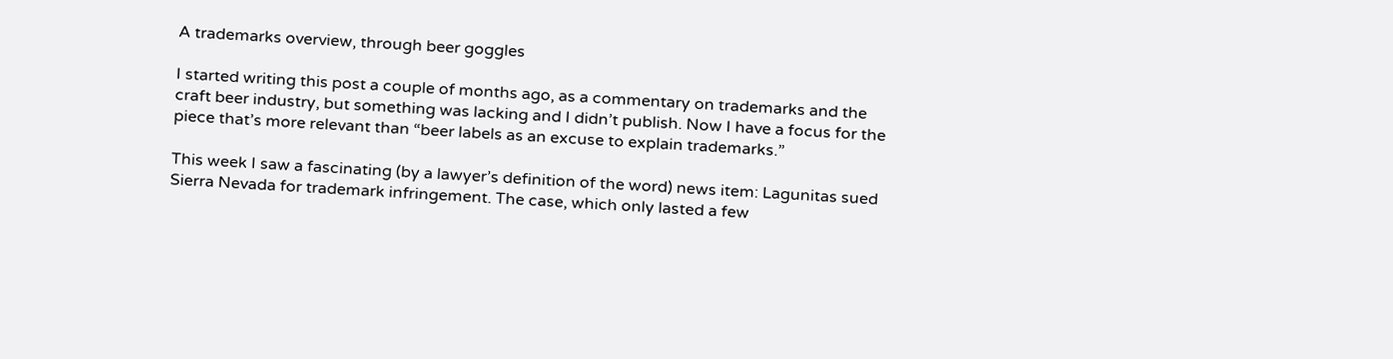A trademarks overview, through beer goggles

I started writing this post a couple of months ago, as a commentary on trademarks and the craft beer industry, but something was lacking and I didn’t publish. Now I have a focus for the piece that’s more relevant than “beer labels as an excuse to explain trademarks.”

This week I saw a fascinating (by a lawyer’s definition of the word) news item: Lagunitas sued Sierra Nevada for trademark infringement. The case, which only lasted a few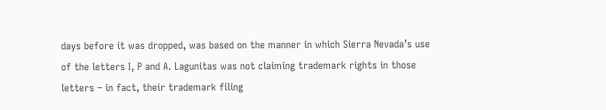days before it was dropped, was based on the manner in which Sierra Nevada’s use of the letters I, P and A. Lagunitas was not claiming trademark rights in those letters – in fact, their trademark filing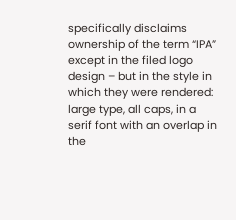specifically disclaims ownership of the term “IPA” except in the filed logo design – but in the style in which they were rendered: large type, all caps, in a serif font with an overlap in the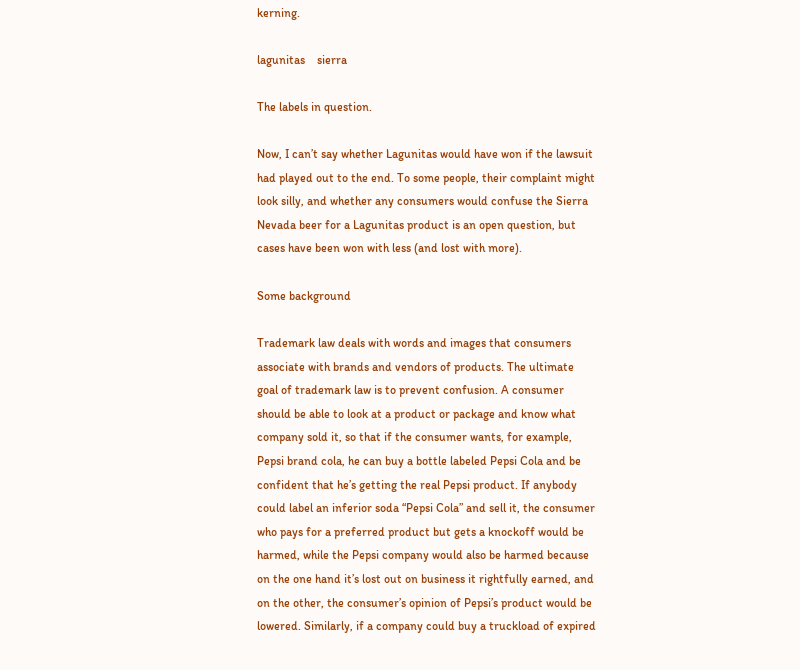kerning.

lagunitas    sierra

The labels in question.

Now, I can’t say whether Lagunitas would have won if the lawsuit had played out to the end. To some people, their complaint might look silly, and whether any consumers would confuse the Sierra Nevada beer for a Lagunitas product is an open question, but cases have been won with less (and lost with more).

Some background

Trademark law deals with words and images that consumers associate with brands and vendors of products. The ultimate goal of trademark law is to prevent confusion. A consumer should be able to look at a product or package and know what company sold it, so that if the consumer wants, for example, Pepsi brand cola, he can buy a bottle labeled Pepsi Cola and be confident that he’s getting the real Pepsi product. If anybody could label an inferior soda “Pepsi Cola” and sell it, the consumer who pays for a preferred product but gets a knockoff would be harmed, while the Pepsi company would also be harmed because on the one hand it’s lost out on business it rightfully earned, and on the other, the consumer’s opinion of Pepsi’s product would be lowered. Similarly, if a company could buy a truckload of expired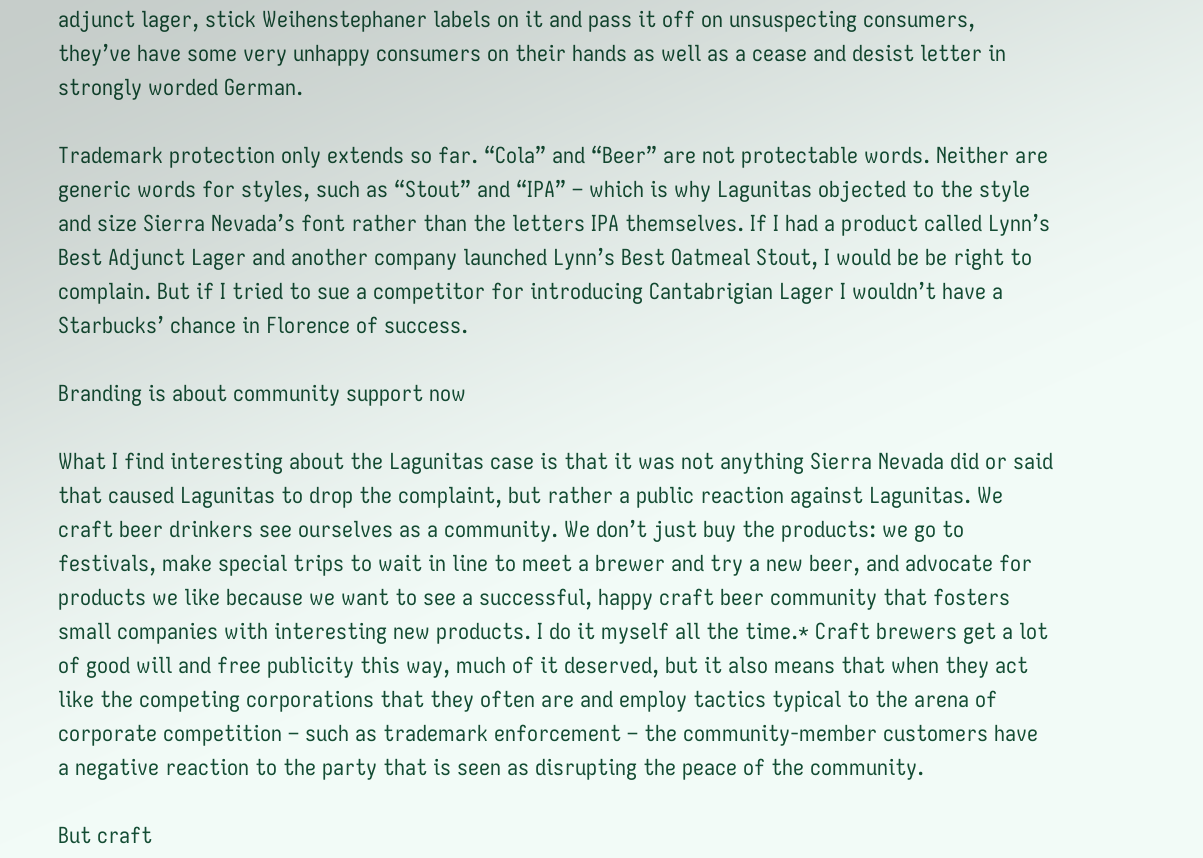adjunct lager, stick Weihenstephaner labels on it and pass it off on unsuspecting consumers, they’ve have some very unhappy consumers on their hands as well as a cease and desist letter in strongly worded German.

Trademark protection only extends so far. “Cola” and “Beer” are not protectable words. Neither are generic words for styles, such as “Stout” and “IPA” – which is why Lagunitas objected to the style and size Sierra Nevada’s font rather than the letters IPA themselves. If I had a product called Lynn’s Best Adjunct Lager and another company launched Lynn’s Best Oatmeal Stout, I would be be right to complain. But if I tried to sue a competitor for introducing Cantabrigian Lager I wouldn’t have a Starbucks’ chance in Florence of success.

Branding is about community support now

What I find interesting about the Lagunitas case is that it was not anything Sierra Nevada did or said that caused Lagunitas to drop the complaint, but rather a public reaction against Lagunitas. We craft beer drinkers see ourselves as a community. We don’t just buy the products: we go to festivals, make special trips to wait in line to meet a brewer and try a new beer, and advocate for products we like because we want to see a successful, happy craft beer community that fosters small companies with interesting new products. I do it myself all the time.* Craft brewers get a lot of good will and free publicity this way, much of it deserved, but it also means that when they act like the competing corporations that they often are and employ tactics typical to the arena of corporate competition – such as trademark enforcement – the community-member customers have a negative reaction to the party that is seen as disrupting the peace of the community.

But craft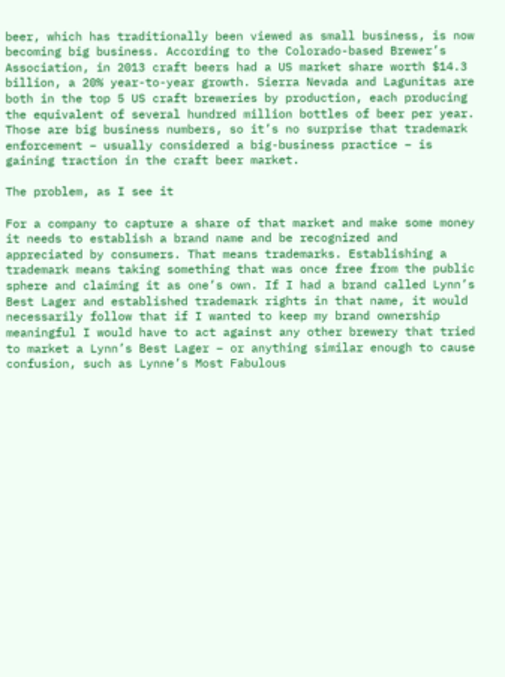beer, which has traditionally been viewed as small business, is now becoming big business. According to the Colorado-based Brewer’s Association, in 2013 craft beers had a US market share worth $14.3 billion, a 20% year-to-year growth. Sierra Nevada and Lagunitas are both in the top 5 US craft breweries by production, each producing the equivalent of several hundred million bottles of beer per year. Those are big business numbers, so it’s no surprise that trademark enforcement – usually considered a big-business practice – is gaining traction in the craft beer market.

The problem, as I see it

For a company to capture a share of that market and make some money it needs to establish a brand name and be recognized and appreciated by consumers. That means trademarks. Establishing a trademark means taking something that was once free from the public sphere and claiming it as one’s own. If I had a brand called Lynn’s Best Lager and established trademark rights in that name, it would necessarily follow that if I wanted to keep my brand ownership meaningful I would have to act against any other brewery that tried to market a Lynn’s Best Lager – or anything similar enough to cause confusion, such as Lynne’s Most Fabulous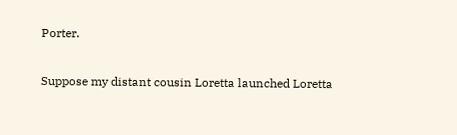Porter.

Suppose my distant cousin Loretta launched Loretta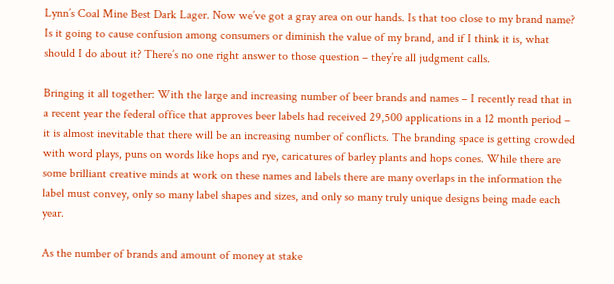Lynn’s Coal Mine Best Dark Lager. Now we’ve got a gray area on our hands. Is that too close to my brand name? Is it going to cause confusion among consumers or diminish the value of my brand, and if I think it is, what should I do about it? There’s no one right answer to those question – they’re all judgment calls.

Bringing it all together: With the large and increasing number of beer brands and names – I recently read that in a recent year the federal office that approves beer labels had received 29,500 applications in a 12 month period – it is almost inevitable that there will be an increasing number of conflicts. The branding space is getting crowded with word plays, puns on words like hops and rye, caricatures of barley plants and hops cones. While there are some brilliant creative minds at work on these names and labels there are many overlaps in the information the label must convey, only so many label shapes and sizes, and only so many truly unique designs being made each year.

As the number of brands and amount of money at stake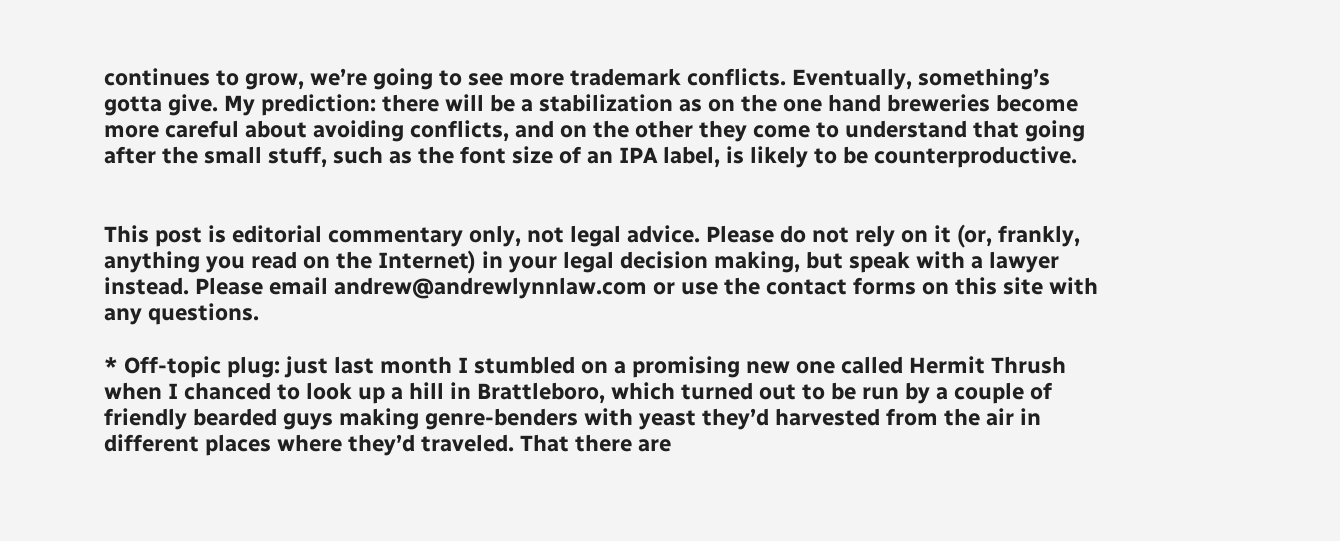continues to grow, we’re going to see more trademark conflicts. Eventually, something’s gotta give. My prediction: there will be a stabilization as on the one hand breweries become more careful about avoiding conflicts, and on the other they come to understand that going after the small stuff, such as the font size of an IPA label, is likely to be counterproductive.


This post is editorial commentary only, not legal advice. Please do not rely on it (or, frankly, anything you read on the Internet) in your legal decision making, but speak with a lawyer instead. Please email andrew@andrewlynnlaw.com or use the contact forms on this site with any questions.

* Off-topic plug: just last month I stumbled on a promising new one called Hermit Thrush when I chanced to look up a hill in Brattleboro, which turned out to be run by a couple of friendly bearded guys making genre-benders with yeast they’d harvested from the air in different places where they’d traveled. That there are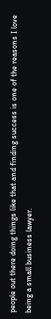people out there doing things like that and finding success is one of the reasons I love being a small business lawyer.